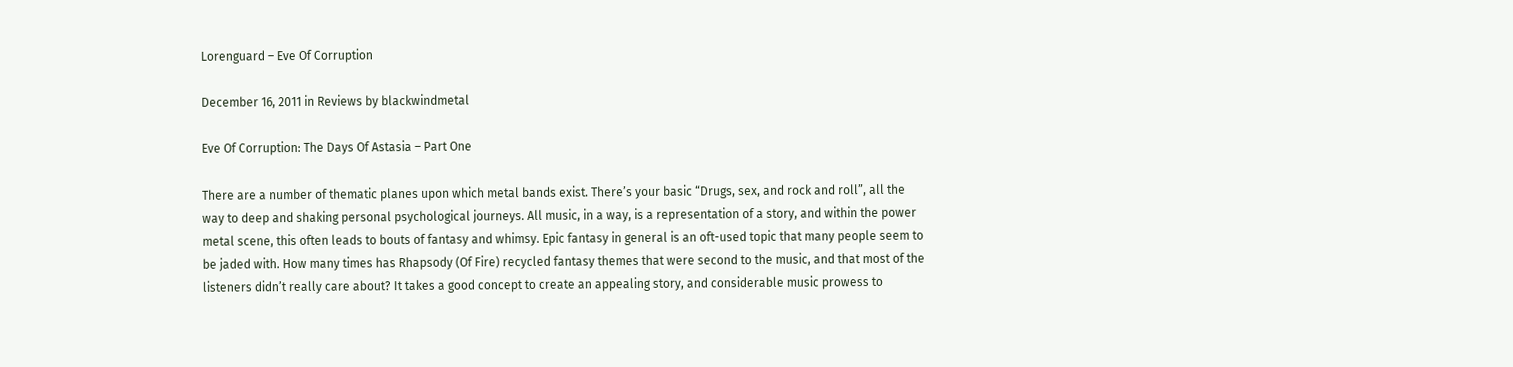Lorenguard – Eve Of Corruption

December 16, 2011 in Reviews by blackwindmetal

Eve Of Corruption: The Days Of Astasia – Part One

There are a number of thematic planes upon which metal bands exist. There’s your basic “Drugs, sex, and rock and roll”, all the way to deep and shaking personal psychological journeys. All music, in a way, is a representation of a story, and within the power metal scene, this often leads to bouts of fantasy and whimsy. Epic fantasy in general is an oft-used topic that many people seem to be jaded with. How many times has Rhapsody (Of Fire) recycled fantasy themes that were second to the music, and that most of the listeners didn’t really care about? It takes a good concept to create an appealing story, and considerable music prowess to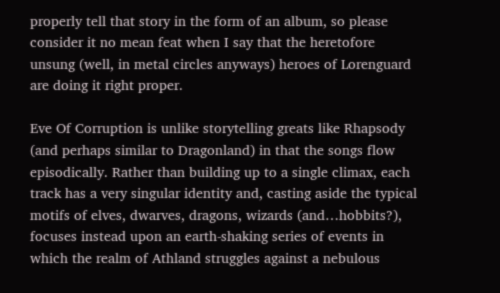properly tell that story in the form of an album, so please consider it no mean feat when I say that the heretofore unsung (well, in metal circles anyways) heroes of Lorenguard are doing it right proper.

Eve Of Corruption is unlike storytelling greats like Rhapsody (and perhaps similar to Dragonland) in that the songs flow episodically. Rather than building up to a single climax, each track has a very singular identity and, casting aside the typical motifs of elves, dwarves, dragons, wizards (and…hobbits?), focuses instead upon an earth-shaking series of events in which the realm of Athland struggles against a nebulous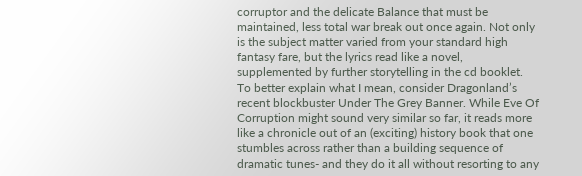corruptor and the delicate Balance that must be maintained, less total war break out once again. Not only is the subject matter varied from your standard high fantasy fare, but the lyrics read like a novel, supplemented by further storytelling in the cd booklet. To better explain what I mean, consider Dragonland’s recent blockbuster Under The Grey Banner. While Eve Of Corruption might sound very similar so far, it reads more like a chronicle out of an (exciting) history book that one stumbles across rather than a building sequence of dramatic tunes- and they do it all without resorting to any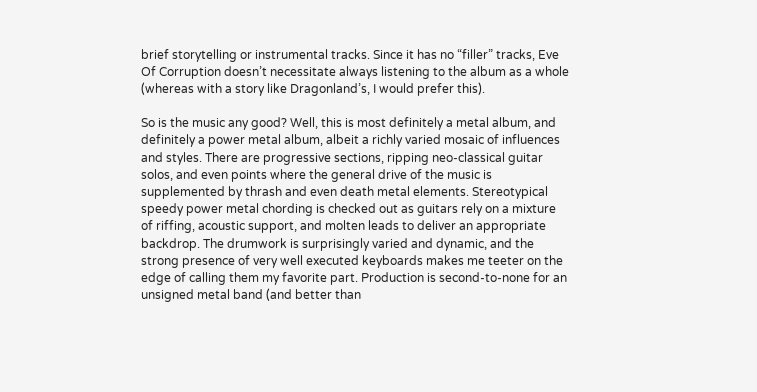brief storytelling or instrumental tracks. Since it has no “filler” tracks, Eve Of Corruption doesn’t necessitate always listening to the album as a whole (whereas with a story like Dragonland’s, I would prefer this).

So is the music any good? Well, this is most definitely a metal album, and definitely a power metal album, albeit a richly varied mosaic of influences and styles. There are progressive sections, ripping neo-classical guitar solos, and even points where the general drive of the music is supplemented by thrash and even death metal elements. Stereotypical speedy power metal chording is checked out as guitars rely on a mixture of riffing, acoustic support, and molten leads to deliver an appropriate backdrop. The drumwork is surprisingly varied and dynamic, and the strong presence of very well executed keyboards makes me teeter on the edge of calling them my favorite part. Production is second-to-none for an unsigned metal band (and better than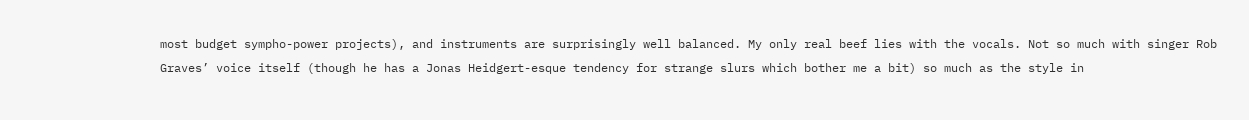most budget sympho-power projects), and instruments are surprisingly well balanced. My only real beef lies with the vocals. Not so much with singer Rob Graves’ voice itself (though he has a Jonas Heidgert-esque tendency for strange slurs which bother me a bit) so much as the style in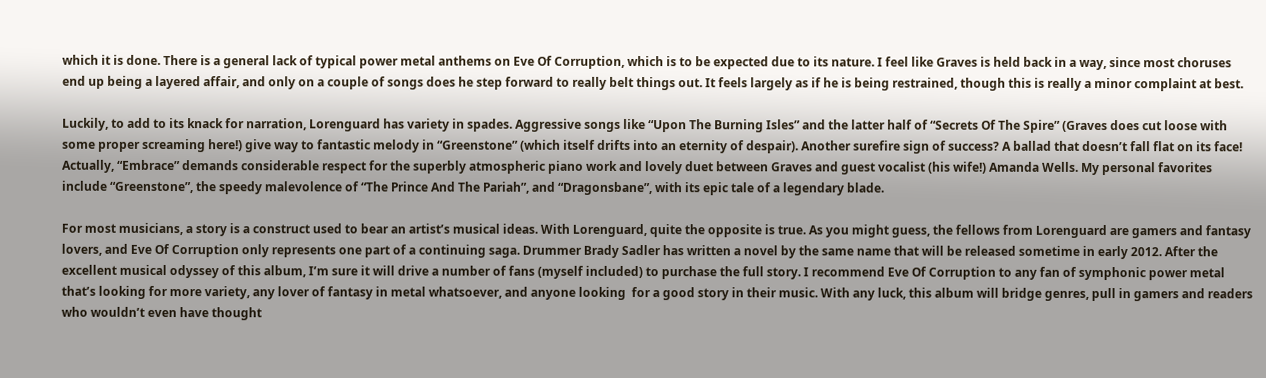which it is done. There is a general lack of typical power metal anthems on Eve Of Corruption, which is to be expected due to its nature. I feel like Graves is held back in a way, since most choruses end up being a layered affair, and only on a couple of songs does he step forward to really belt things out. It feels largely as if he is being restrained, though this is really a minor complaint at best.

Luckily, to add to its knack for narration, Lorenguard has variety in spades. Aggressive songs like “Upon The Burning Isles” and the latter half of “Secrets Of The Spire” (Graves does cut loose with some proper screaming here!) give way to fantastic melody in “Greenstone” (which itself drifts into an eternity of despair). Another surefire sign of success? A ballad that doesn’t fall flat on its face! Actually, “Embrace” demands considerable respect for the superbly atmospheric piano work and lovely duet between Graves and guest vocalist (his wife!) Amanda Wells. My personal favorites include “Greenstone”, the speedy malevolence of “The Prince And The Pariah”, and “Dragonsbane”, with its epic tale of a legendary blade.

For most musicians, a story is a construct used to bear an artist’s musical ideas. With Lorenguard, quite the opposite is true. As you might guess, the fellows from Lorenguard are gamers and fantasy lovers, and Eve Of Corruption only represents one part of a continuing saga. Drummer Brady Sadler has written a novel by the same name that will be released sometime in early 2012. After the excellent musical odyssey of this album, I’m sure it will drive a number of fans (myself included) to purchase the full story. I recommend Eve Of Corruption to any fan of symphonic power metal that’s looking for more variety, any lover of fantasy in metal whatsoever, and anyone looking  for a good story in their music. With any luck, this album will bridge genres, pull in gamers and readers who wouldn’t even have thought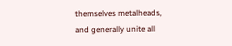themselves metalheads, and generally unite all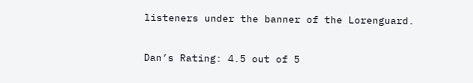listeners under the banner of the Lorenguard.

Dan’s Rating: 4.5 out of 5